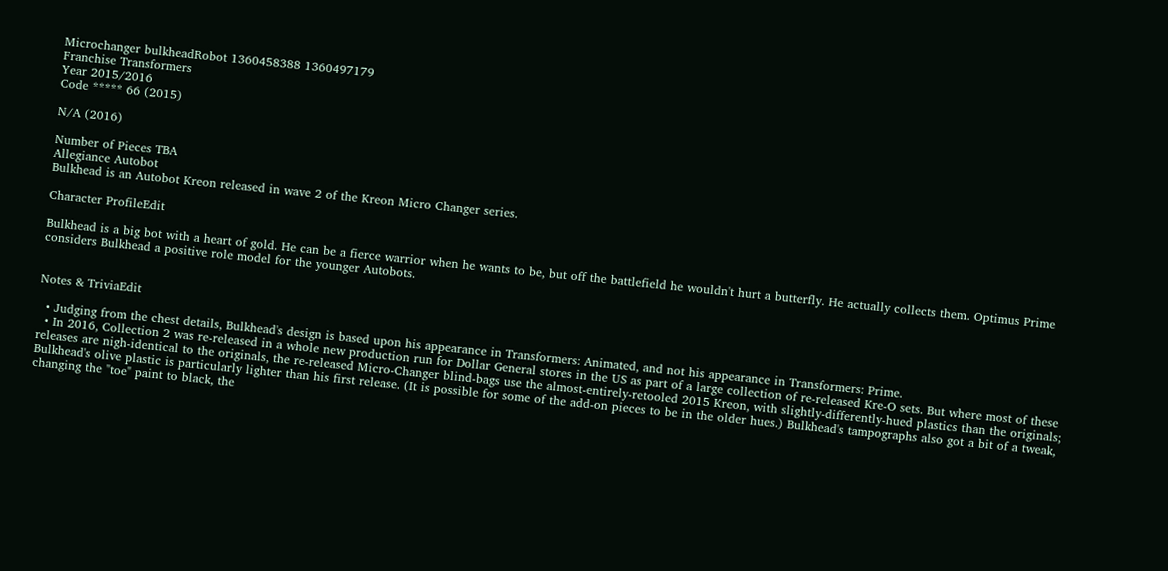Microchanger bulkheadRobot 1360458388 1360497179
Franchise Transformers
Year 2015/2016
Code ***** 66 (2015)

N/A (2016)

Number of Pieces TBA
Allegiance Autobot
Bulkhead is an Autobot Kreon released in wave 2 of the Kreon Micro Changer series.

Character ProfileEdit

Bulkhead is a big bot with a heart of gold. He can be a fierce warrior when he wants to be, but off the battlefield he wouldn't hurt a butterfly. He actually collects them. Optimus Prime considers Bulkhead a positive role model for the younger Autobots.


Notes & TriviaEdit

  • Judging from the chest details, Bulkhead's design is based upon his appearance in Transformers: Animated, and not his appearance in Transformers: Prime.
  • In 2016, Collection 2 was re-released in a whole new production run for Dollar General stores in the US as part of a large collection of re-released Kre-O sets. But where most of these releases are nigh-identical to the originals, the re-released Micro-Changer blind-bags use the almost-entirely-retooled 2015 Kreon, with slightly-differently-hued plastics than the originals; Bulkhead's olive plastic is particularly lighter than his first release. (It is possible for some of the add-on pieces to be in the older hues.) Bulkhead's tampographs also got a bit of a tweak, changing the "toe" paint to black, the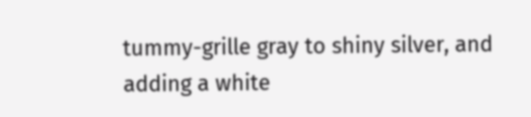tummy-grille gray to shiny silver, and adding a white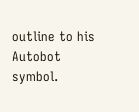outline to his Autobot symbol.